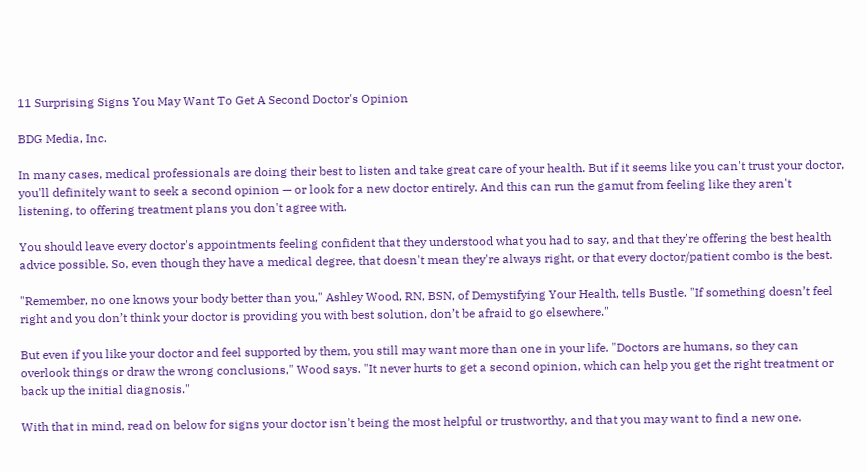11 Surprising Signs You May Want To Get A Second Doctor's Opinion

BDG Media, Inc.

In many cases, medical professionals are doing their best to listen and take great care of your health. But if it seems like you can't trust your doctor, you'll definitely want to seek a second opinion — or look for a new doctor entirely. And this can run the gamut from feeling like they aren't listening, to offering treatment plans you don't agree with.

You should leave every doctor's appointments feeling confident that they understood what you had to say, and that they're offering the best health advice possible. So, even though they have a medical degree, that doesn't mean they're always right, or that every doctor/patient combo is the best.

"Remember, no one knows your body better than you," Ashley Wood, RN, BSN, of Demystifying Your Health, tells Bustle. "If something doesn’t feel right and you don’t think your doctor is providing you with best solution, don’t be afraid to go elsewhere."

But even if you like your doctor and feel supported by them, you still may want more than one in your life. "Doctors are humans, so they can overlook things or draw the wrong conclusions," Wood says. "It never hurts to get a second opinion, which can help you get the right treatment or back up the initial diagnosis."

With that in mind, read on below for signs your doctor isn't being the most helpful or trustworthy, and that you may want to find a new one.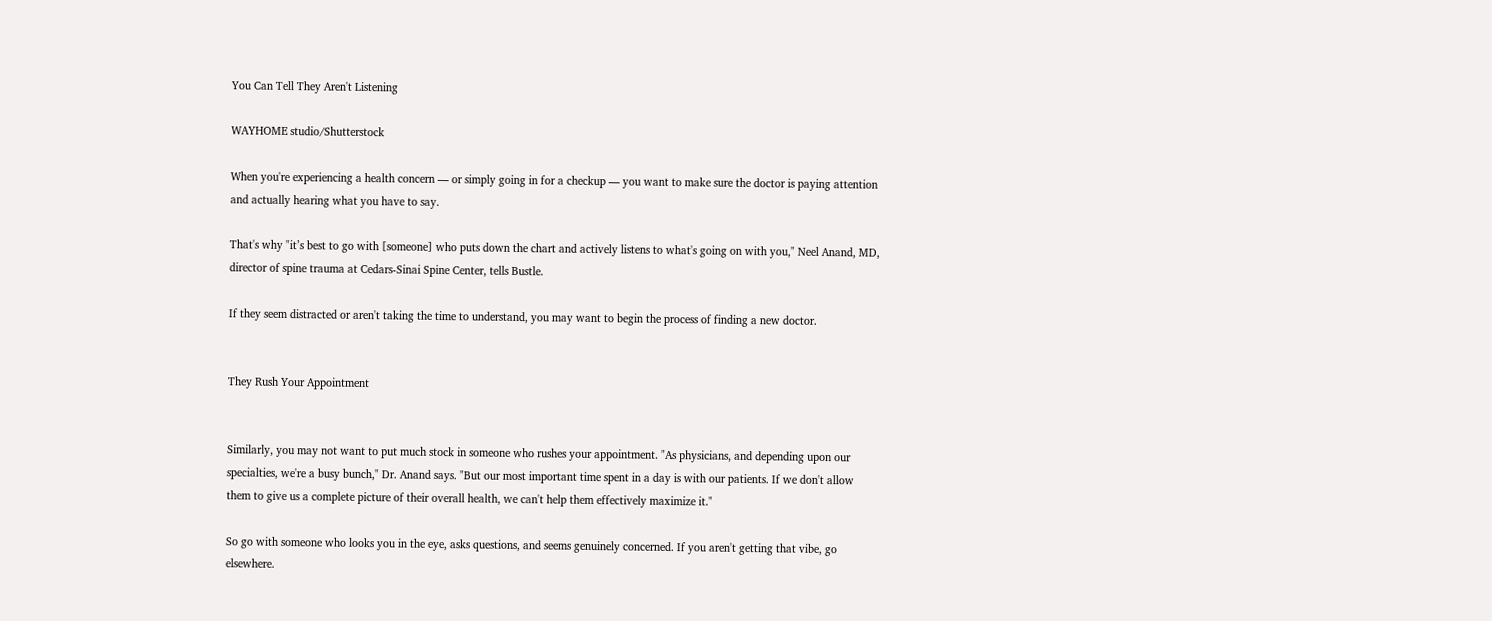You Can Tell They Aren't Listening

WAYHOME studio/Shutterstock

When you're experiencing a health concern — or simply going in for a checkup — you want to make sure the doctor is paying attention and actually hearing what you have to say.

That's why "it’s best to go with [someone] who puts down the chart and actively listens to what's going on with you," Neel Anand, MD, director of spine trauma at Cedars-Sinai Spine Center, tells Bustle.

If they seem distracted or aren't taking the time to understand, you may want to begin the process of finding a new doctor.


They Rush Your Appointment


Similarly, you may not want to put much stock in someone who rushes your appointment. "As physicians, and depending upon our specialties, we're a busy bunch," Dr. Anand says. "But our most important time spent in a day is with our patients. If we don't allow them to give us a complete picture of their overall health, we can't help them effectively maximize it."

So go with someone who looks you in the eye, asks questions, and seems genuinely concerned. If you aren't getting that vibe, go elsewhere.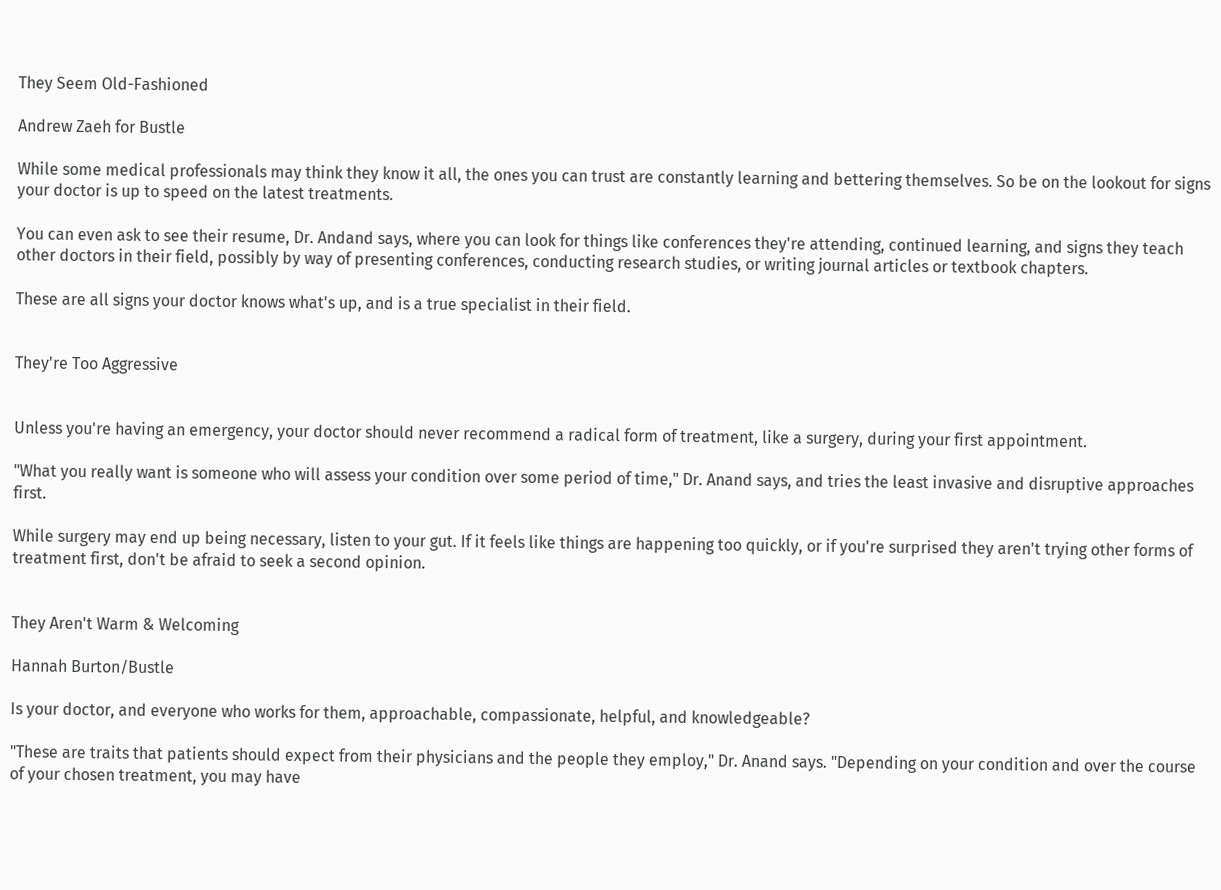They Seem Old-Fashioned

Andrew Zaeh for Bustle

While some medical professionals may think they know it all, the ones you can trust are constantly learning and bettering themselves. So be on the lookout for signs your doctor is up to speed on the latest treatments.

You can even ask to see their resume, Dr. Andand says, where you can look for things like conferences they're attending, continued learning, and signs they teach other doctors in their field, possibly by way of presenting conferences, conducting research studies, or writing journal articles or textbook chapters.

These are all signs your doctor knows what's up, and is a true specialist in their field.


They're Too Aggressive


Unless you're having an emergency, your doctor should never recommend a radical form of treatment, like a surgery, during your first appointment.

"What you really want is someone who will assess your condition over some period of time," Dr. Anand says, and tries the least invasive and disruptive approaches first.

While surgery may end up being necessary, listen to your gut. If it feels like things are happening too quickly, or if you're surprised they aren't trying other forms of treatment first, don't be afraid to seek a second opinion.


They Aren't Warm & Welcoming

Hannah Burton/Bustle

Is your doctor, and everyone who works for them, approachable, compassionate, helpful, and knowledgeable?

"These are traits that patients should expect from their physicians and the people they employ," Dr. Anand says. "Depending on your condition and over the course of your chosen treatment, you may have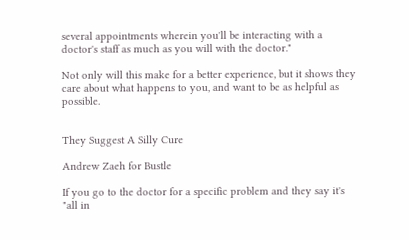several appointments wherein you'll be interacting with a doctor's staff as much as you will with the doctor."

Not only will this make for a better experience, but it shows they care about what happens to you, and want to be as helpful as possible.


They Suggest A Silly Cure

Andrew Zaeh for Bustle

If you go to the doctor for a specific problem and they say it's "all in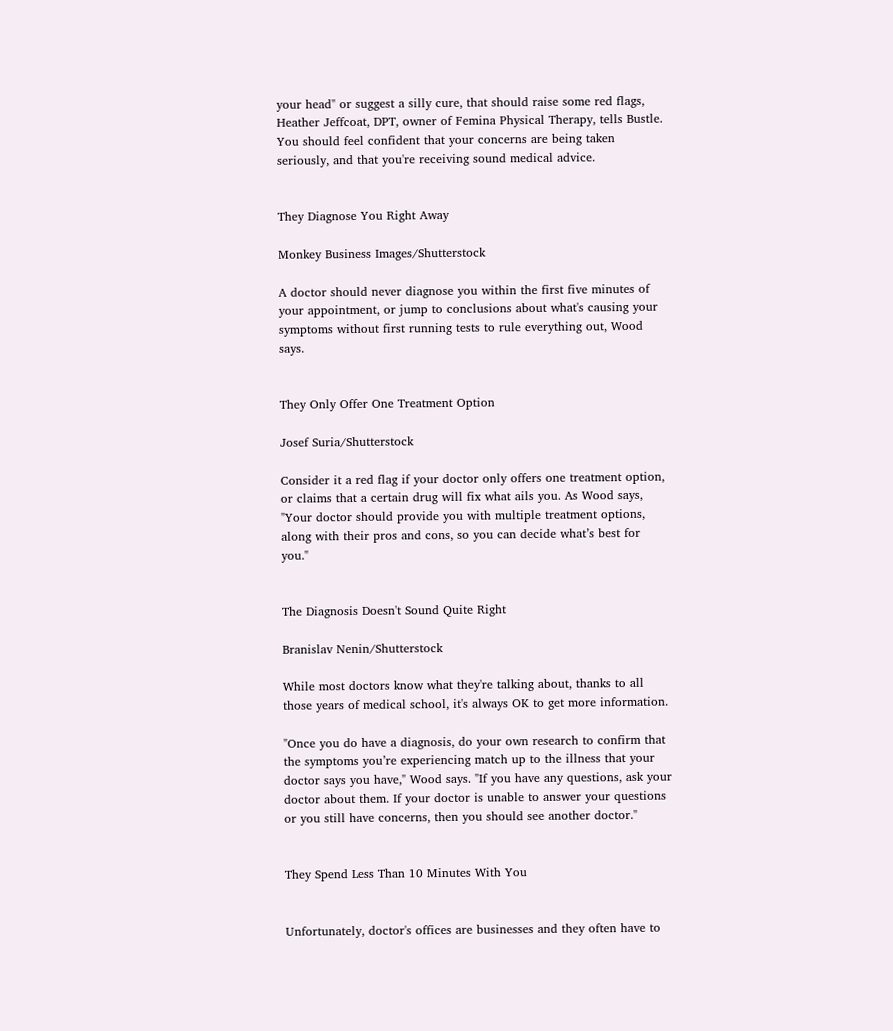your head" or suggest a silly cure, that should raise some red flags, Heather Jeffcoat, DPT, owner of Femina Physical Therapy, tells Bustle. You should feel confident that your concerns are being taken seriously, and that you're receiving sound medical advice.


They Diagnose You Right Away

Monkey Business Images/Shutterstock

A doctor should never diagnose you within the first five minutes of your appointment, or jump to conclusions about what's causing your symptoms without first running tests to rule everything out, Wood says.


They Only Offer One Treatment Option

Josef Suria/Shutterstock

Consider it a red flag if your doctor only offers one treatment option, or claims that a certain drug will fix what ails you. As Wood says, "Your doctor should provide you with multiple treatment options, along with their pros and cons, so you can decide what’s best for you."


The Diagnosis Doesn't Sound Quite Right

Branislav Nenin/Shutterstock

While most doctors know what they're talking about, thanks to all those years of medical school, it's always OK to get more information.

"Once you do have a diagnosis, do your own research to confirm that the symptoms you’re experiencing match up to the illness that your doctor says you have," Wood says. "If you have any questions, ask your doctor about them. If your doctor is unable to answer your questions or you still have concerns, then you should see another doctor."


They Spend Less Than 10 Minutes With You


Unfortunately, doctor's offices are businesses and they often have to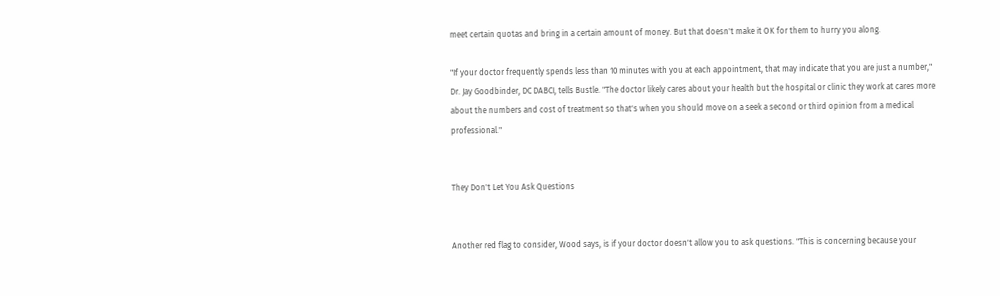meet certain quotas and bring in a certain amount of money. But that doesn't make it OK for them to hurry you along.

"If your doctor frequently spends less than 10 minutes with you at each appointment, that may indicate that you are just a number," Dr. Jay Goodbinder, DC DABCI, tells Bustle. "The doctor likely cares about your health but the hospital or clinic they work at cares more about the numbers and cost of treatment so that's when you should move on a seek a second or third opinion from a medical professional."


They Don't Let You Ask Questions


Another red flag to consider, Wood says, is if your doctor doesn't allow you to ask questions. "This is concerning because your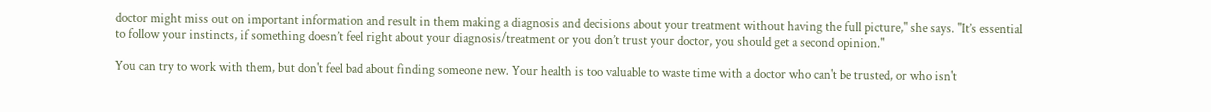doctor might miss out on important information and result in them making a diagnosis and decisions about your treatment without having the full picture," she says. "It’s essential to follow your instincts, if something doesn’t feel right about your diagnosis/treatment or you don’t trust your doctor, you should get a second opinion."

You can try to work with them, but don't feel bad about finding someone new. Your health is too valuable to waste time with a doctor who can't be trusted, or who isn't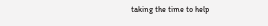taking the time to help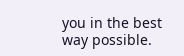you in the best way possible.